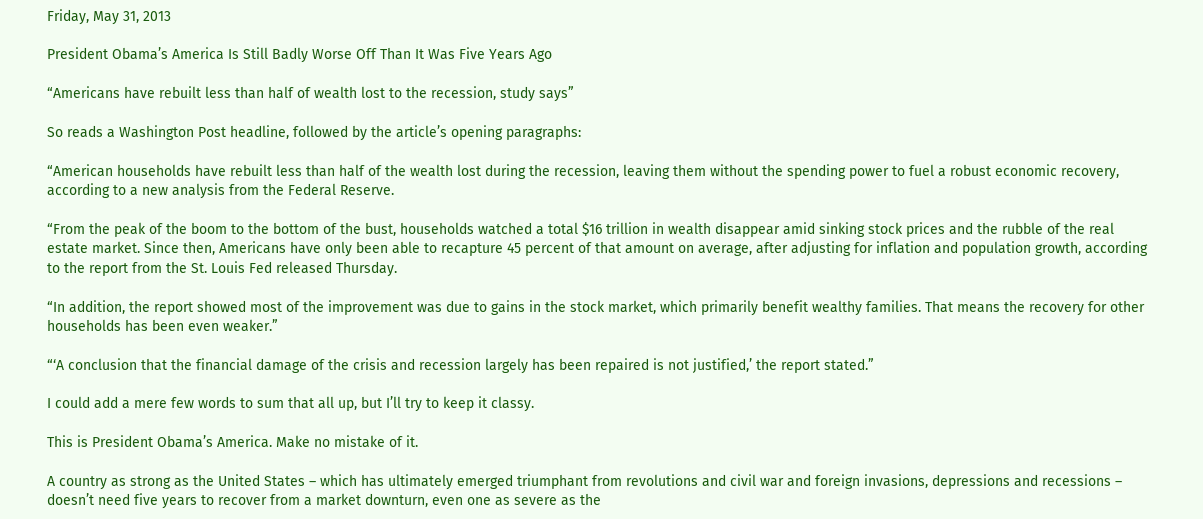Friday, May 31, 2013

President Obama’s America Is Still Badly Worse Off Than It Was Five Years Ago

“Americans have rebuilt less than half of wealth lost to the recession, study says”

So reads a Washington Post headline, followed by the article’s opening paragraphs:

“American households have rebuilt less than half of the wealth lost during the recession, leaving them without the spending power to fuel a robust economic recovery, according to a new analysis from the Federal Reserve.

“From the peak of the boom to the bottom of the bust, households watched a total $16 trillion in wealth disappear amid sinking stock prices and the rubble of the real estate market. Since then, Americans have only been able to recapture 45 percent of that amount on average, after adjusting for inflation and population growth, according to the report from the St. Louis Fed released Thursday.

“In addition, the report showed most of the improvement was due to gains in the stock market, which primarily benefit wealthy families. That means the recovery for other households has been even weaker.”

“‘A conclusion that the financial damage of the crisis and recession largely has been repaired is not justified,’ the report stated.”

I could add a mere few words to sum that all up, but I’ll try to keep it classy.

This is President Obama’s America. Make no mistake of it.

A country as strong as the United States – which has ultimately emerged triumphant from revolutions and civil war and foreign invasions, depressions and recessions – doesn’t need five years to recover from a market downturn, even one as severe as the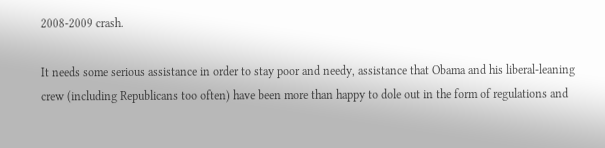2008-2009 crash.

It needs some serious assistance in order to stay poor and needy, assistance that Obama and his liberal-leaning crew (including Republicans too often) have been more than happy to dole out in the form of regulations and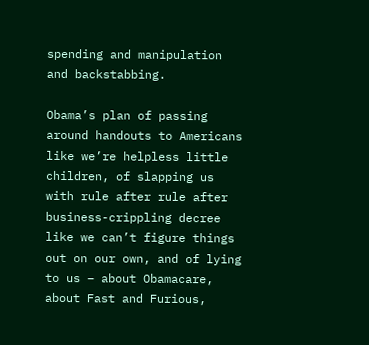spending and manipulation and backstabbing.

Obama’s plan of passing around handouts to Americans like we’re helpless little children, of slapping us with rule after rule after business-crippling decree like we can’t figure things out on our own, and of lying to us – about Obamacare, about Fast and Furious,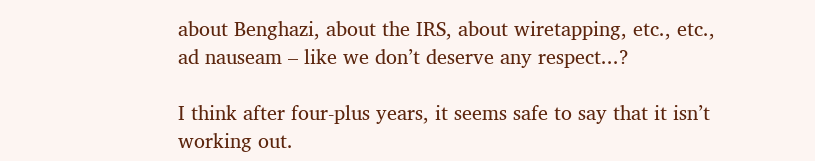about Benghazi, about the IRS, about wiretapping, etc., etc., ad nauseam – like we don’t deserve any respect...?

I think after four-plus years, it seems safe to say that it isn’t working out.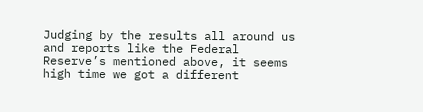Judging by the results all around us and reports like the Federal Reserve’s mentioned above, it seems high time we got a different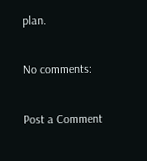plan.

No comments:

Post a Comment